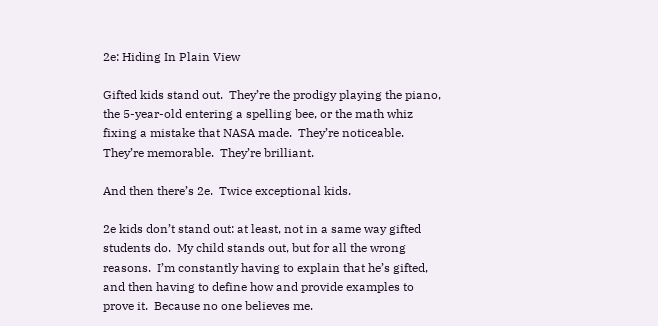2e: Hiding In Plain View

Gifted kids stand out.  They’re the prodigy playing the piano, the 5-year-old entering a spelling bee, or the math whiz fixing a mistake that NASA made.  They’re noticeable.  They’re memorable.  They’re brilliant.

And then there’s 2e.  Twice exceptional kids.

2e kids don’t stand out: at least, not in a same way gifted students do.  My child stands out, but for all the wrong reasons.  I’m constantly having to explain that he’s gifted, and then having to define how and provide examples to prove it.  Because no one believes me.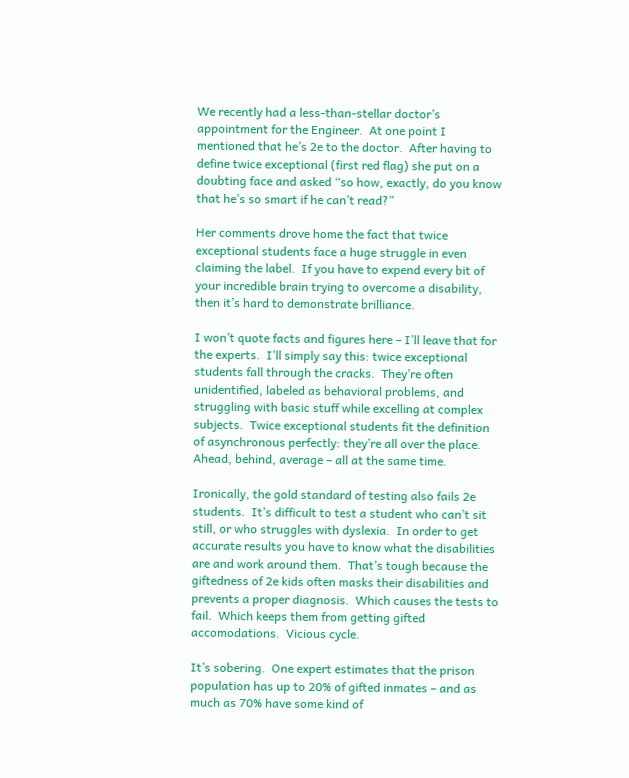We recently had a less-than-stellar doctor’s appointment for the Engineer.  At one point I mentioned that he’s 2e to the doctor.  After having to define twice exceptional (first red flag) she put on a doubting face and asked “so how, exactly, do you know that he’s so smart if he can’t read?”

Her comments drove home the fact that twice exceptional students face a huge struggle in even claiming the label.  If you have to expend every bit of your incredible brain trying to overcome a disability, then it’s hard to demonstrate brilliance.

I won’t quote facts and figures here – I’ll leave that for the experts.  I’ll simply say this: twice exceptional students fall through the cracks.  They’re often unidentified, labeled as behavioral problems, and struggling with basic stuff while excelling at complex subjects.  Twice exceptional students fit the definition of asynchronous perfectly: they’re all over the place.  Ahead, behind, average – all at the same time.

Ironically, the gold standard of testing also fails 2e students.  It’s difficult to test a student who can’t sit still, or who struggles with dyslexia.  In order to get accurate results you have to know what the disabilities are and work around them.  That’s tough because the giftedness of 2e kids often masks their disabilities and prevents a proper diagnosis.  Which causes the tests to fail.  Which keeps them from getting gifted accomodations.  Vicious cycle.

It’s sobering.  One expert estimates that the prison population has up to 20% of gifted inmates – and as much as 70% have some kind of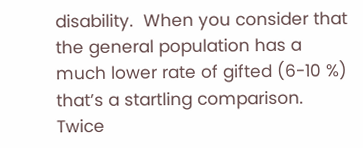disability.  When you consider that the general population has a much lower rate of gifted (6-10 %) that’s a startling comparison.  Twice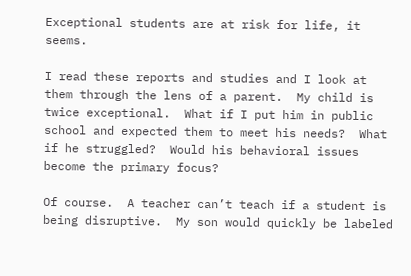Exceptional students are at risk for life, it seems.

I read these reports and studies and I look at them through the lens of a parent.  My child is twice exceptional.  What if I put him in public school and expected them to meet his needs?  What if he struggled?  Would his behavioral issues become the primary focus?

Of course.  A teacher can’t teach if a student is being disruptive.  My son would quickly be labeled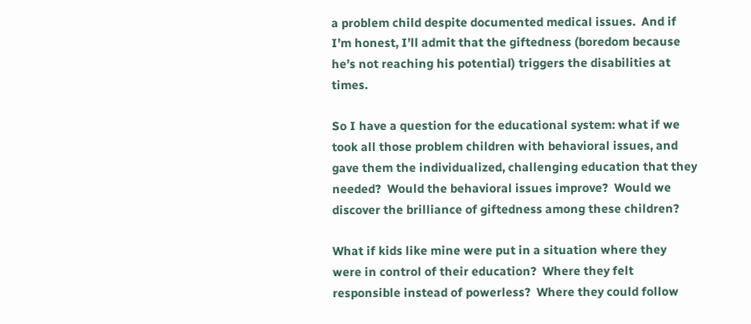a problem child despite documented medical issues.  And if I’m honest, I’ll admit that the giftedness (boredom because he’s not reaching his potential) triggers the disabilities at times.

So I have a question for the educational system: what if we took all those problem children with behavioral issues, and gave them the individualized, challenging education that they needed?  Would the behavioral issues improve?  Would we discover the brilliance of giftedness among these children?

What if kids like mine were put in a situation where they were in control of their education?  Where they felt responsible instead of powerless?  Where they could follow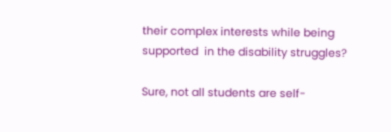their complex interests while being supported  in the disability struggles?

Sure, not all students are self-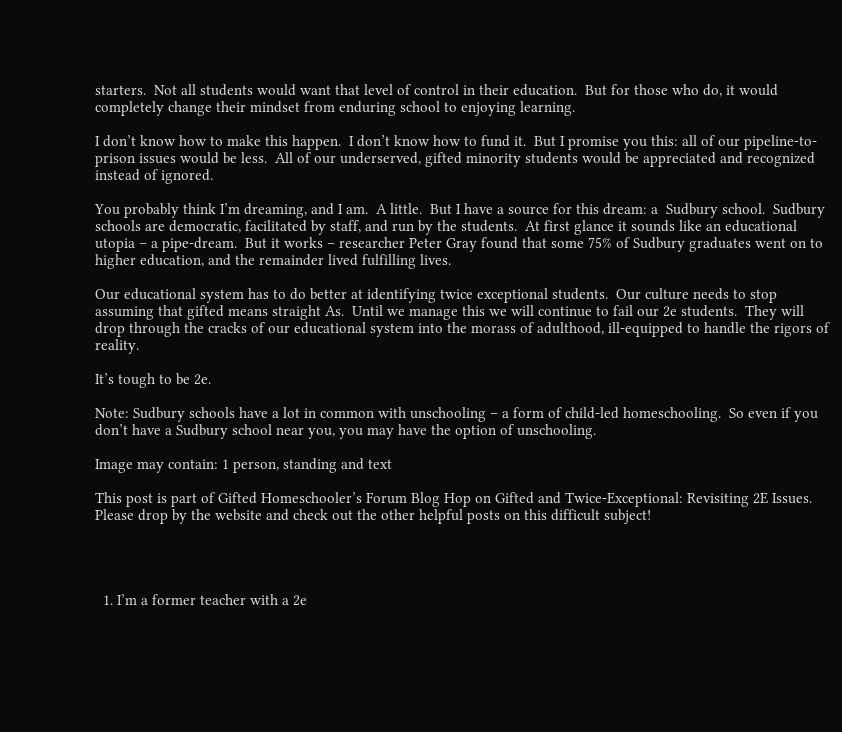starters.  Not all students would want that level of control in their education.  But for those who do, it would completely change their mindset from enduring school to enjoying learning.

I don’t know how to make this happen.  I don’t know how to fund it.  But I promise you this: all of our pipeline-to-prison issues would be less.  All of our underserved, gifted minority students would be appreciated and recognized instead of ignored.

You probably think I’m dreaming, and I am.  A little.  But I have a source for this dream: a  Sudbury school.  Sudbury schools are democratic, facilitated by staff, and run by the students.  At first glance it sounds like an educational utopia – a pipe-dream.  But it works – researcher Peter Gray found that some 75% of Sudbury graduates went on to higher education, and the remainder lived fulfilling lives.

Our educational system has to do better at identifying twice exceptional students.  Our culture needs to stop assuming that gifted means straight As.  Until we manage this we will continue to fail our 2e students.  They will drop through the cracks of our educational system into the morass of adulthood, ill-equipped to handle the rigors of reality.

It’s tough to be 2e.

Note: Sudbury schools have a lot in common with unschooling – a form of child-led homeschooling.  So even if you don’t have a Sudbury school near you, you may have the option of unschooling.

Image may contain: 1 person, standing and text

This post is part of Gifted Homeschooler’s Forum Blog Hop on Gifted and Twice-Exceptional: Revisiting 2E Issues.  Please drop by the website and check out the other helpful posts on this difficult subject!




  1. I’m a former teacher with a 2e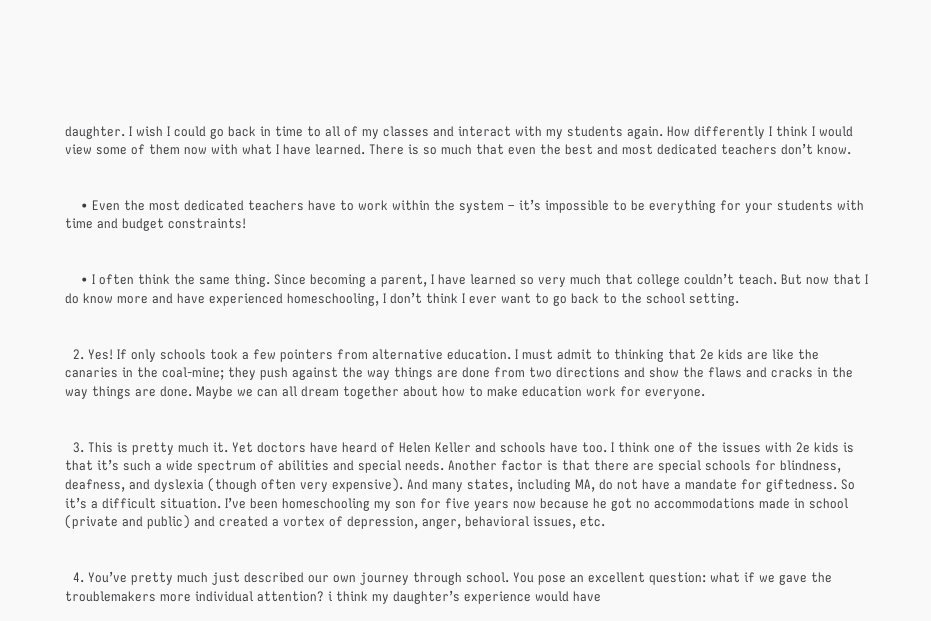daughter. I wish I could go back in time to all of my classes and interact with my students again. How differently I think I would view some of them now with what I have learned. There is so much that even the best and most dedicated teachers don’t know.


    • Even the most dedicated teachers have to work within the system – it’s impossible to be everything for your students with time and budget constraints!


    • I often think the same thing. Since becoming a parent, I have learned so very much that college couldn’t teach. But now that I do know more and have experienced homeschooling, I don’t think I ever want to go back to the school setting.


  2. Yes! If only schools took a few pointers from alternative education. I must admit to thinking that 2e kids are like the canaries in the coal-mine; they push against the way things are done from two directions and show the flaws and cracks in the way things are done. Maybe we can all dream together about how to make education work for everyone.


  3. This is pretty much it. Yet doctors have heard of Helen Keller and schools have too. I think one of the issues with 2e kids is that it’s such a wide spectrum of abilities and special needs. Another factor is that there are special schools for blindness, deafness, and dyslexia (though often very expensive). And many states, including MA, do not have a mandate for giftedness. So it’s a difficult situation. I’ve been homeschooling my son for five years now because he got no accommodations made in school (private and public) and created a vortex of depression, anger, behavioral issues, etc.


  4. You’ve pretty much just described our own journey through school. You pose an excellent question: what if we gave the troublemakers more individual attention? i think my daughter’s experience would have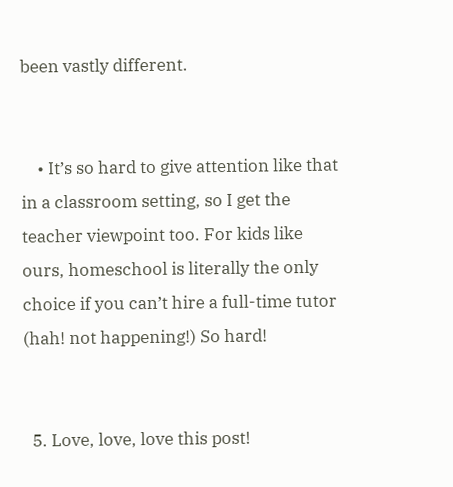been vastly different.


    • It’s so hard to give attention like that in a classroom setting, so I get the teacher viewpoint too. For kids like ours, homeschool is literally the only choice if you can’t hire a full-time tutor (hah! not happening!) So hard!


  5. Love, love, love this post!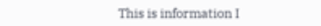This is information I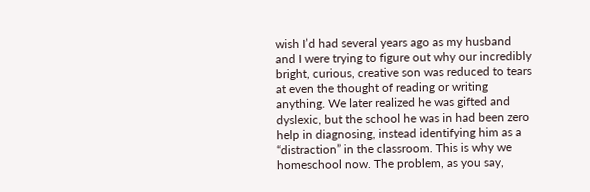wish I’d had several years ago as my husband and I were trying to figure out why our incredibly bright, curious, creative son was reduced to tears at even the thought of reading or writing anything. We later realized he was gifted and dyslexic, but the school he was in had been zero help in diagnosing, instead identifying him as a “distraction” in the classroom. This is why we homeschool now. The problem, as you say,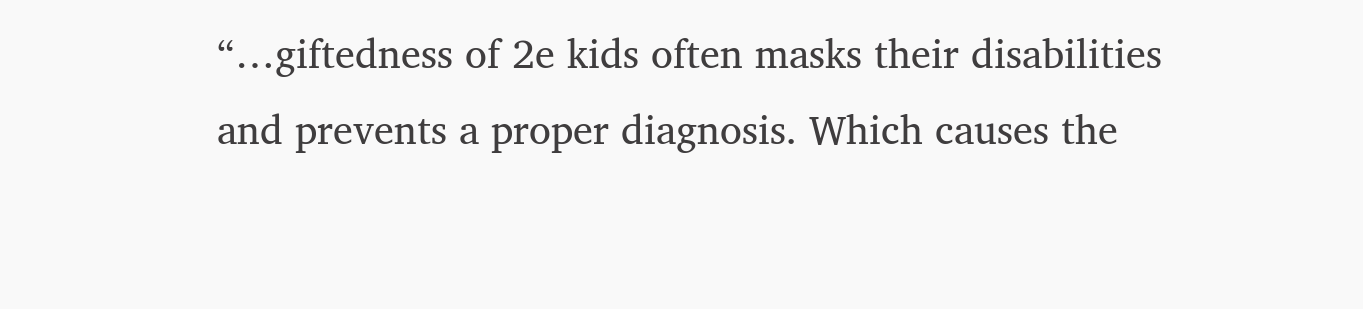“…giftedness of 2e kids often masks their disabilities and prevents a proper diagnosis. Which causes the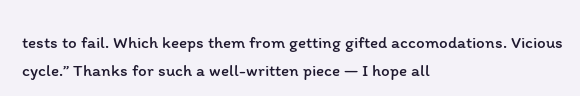tests to fail. Which keeps them from getting gifted accomodations. Vicious cycle.” Thanks for such a well-written piece — I hope all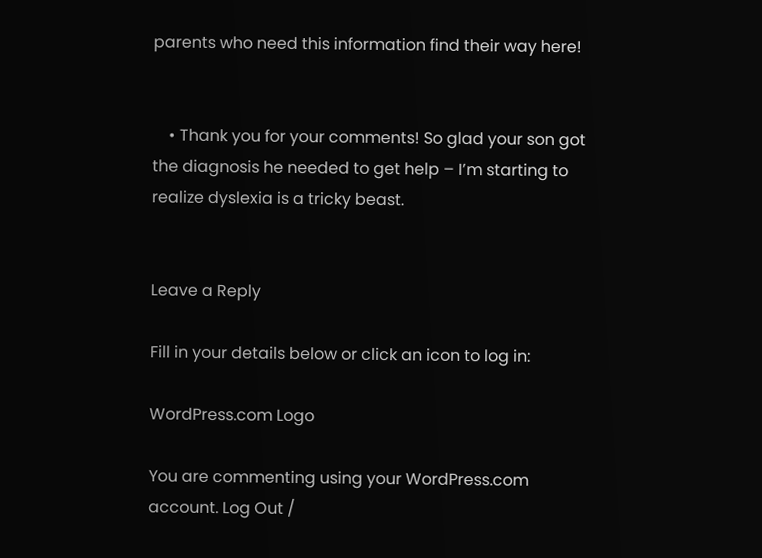parents who need this information find their way here!


    • Thank you for your comments! So glad your son got the diagnosis he needed to get help – I’m starting to realize dyslexia is a tricky beast.


Leave a Reply

Fill in your details below or click an icon to log in:

WordPress.com Logo

You are commenting using your WordPress.com account. Log Out /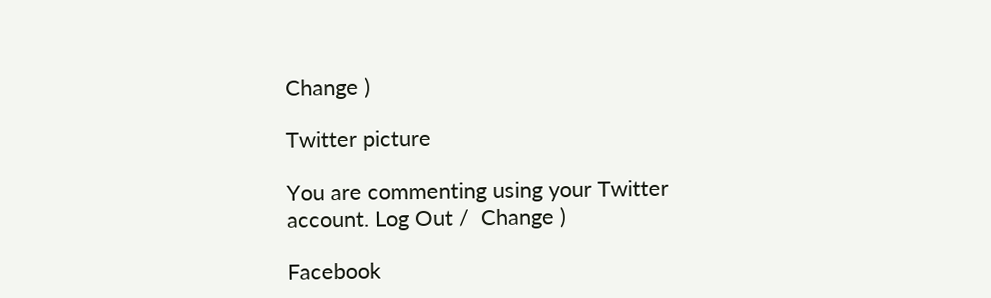Change )

Twitter picture

You are commenting using your Twitter account. Log Out /  Change )

Facebook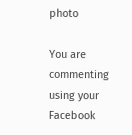photo

You are commenting using your Facebook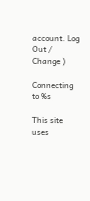account. Log Out /  Change )

Connecting to %s

This site uses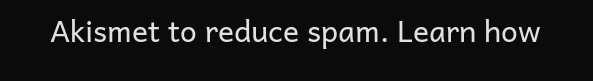Akismet to reduce spam. Learn how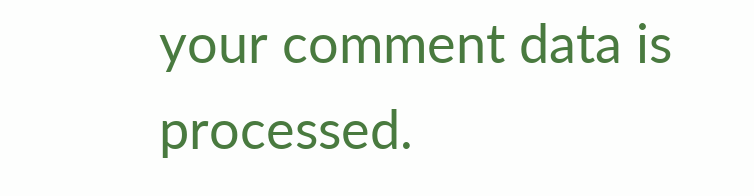your comment data is processed.